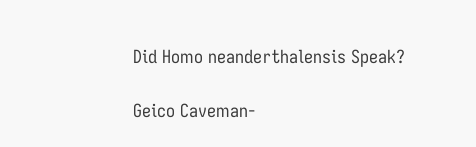Did Homo neanderthalensis Speak?

Geico Caveman-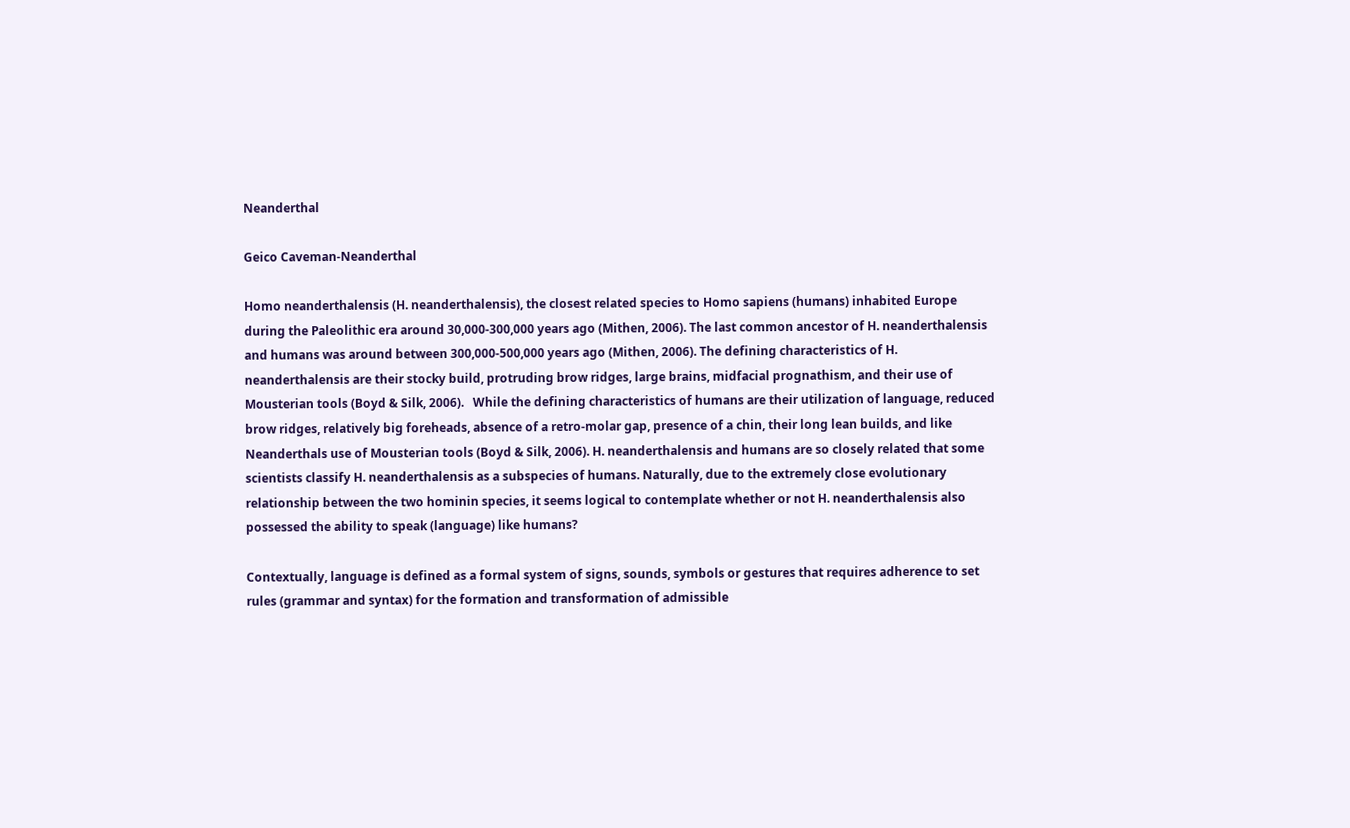Neanderthal

Geico Caveman-Neanderthal

Homo neanderthalensis (H. neanderthalensis), the closest related species to Homo sapiens (humans) inhabited Europe during the Paleolithic era around 30,000-300,000 years ago (Mithen, 2006). The last common ancestor of H. neanderthalensis and humans was around between 300,000-500,000 years ago (Mithen, 2006). The defining characteristics of H. neanderthalensis are their stocky build, protruding brow ridges, large brains, midfacial prognathism, and their use of Mousterian tools (Boyd & Silk, 2006).   While the defining characteristics of humans are their utilization of language, reduced brow ridges, relatively big foreheads, absence of a retro-molar gap, presence of a chin, their long lean builds, and like Neanderthals use of Mousterian tools (Boyd & Silk, 2006). H. neanderthalensis and humans are so closely related that some scientists classify H. neanderthalensis as a subspecies of humans. Naturally, due to the extremely close evolutionary relationship between the two hominin species, it seems logical to contemplate whether or not H. neanderthalensis also possessed the ability to speak (language) like humans?

Contextually, language is defined as a formal system of signs, sounds, symbols or gestures that requires adherence to set rules (grammar and syntax) for the formation and transformation of admissible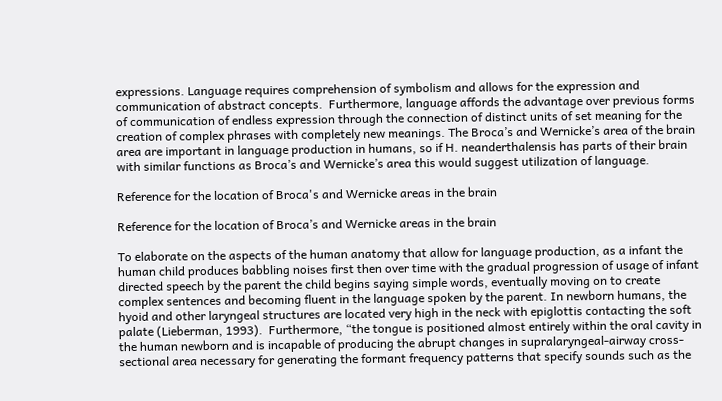expressions. Language requires comprehension of symbolism and allows for the expression and communication of abstract concepts.  Furthermore, language affords the advantage over previous forms of communication of endless expression through the connection of distinct units of set meaning for the creation of complex phrases with completely new meanings. The Broca’s and Wernicke’s area of the brain area are important in language production in humans, so if H. neanderthalensis has parts of their brain with similar functions as Broca’s and Wernicke’s area this would suggest utilization of language.

Reference for the location of Broca's and Wernicke areas in the brain

Reference for the location of Broca’s and Wernicke areas in the brain

To elaborate on the aspects of the human anatomy that allow for language production, as a infant the human child produces babbling noises first then over time with the gradual progression of usage of infant directed speech by the parent the child begins saying simple words, eventually moving on to create complex sentences and becoming fluent in the language spoken by the parent. In newborn humans, the hyoid and other laryngeal structures are located very high in the neck with epiglottis contacting the soft palate (Lieberman, 1993).  Furthermore, “the tongue is positioned almost entirely within the oral cavity in the human newborn and is incapable of producing the abrupt changes in supralaryngeal-airway cross-sectional area necessary for generating the formant frequency patterns that specify sounds such as the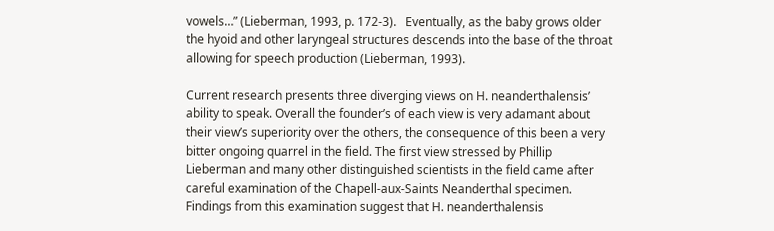vowels…” (Lieberman, 1993, p. 172-3).   Eventually, as the baby grows older the hyoid and other laryngeal structures descends into the base of the throat allowing for speech production (Lieberman, 1993).

Current research presents three diverging views on H. neanderthalensis’ ability to speak. Overall the founder’s of each view is very adamant about their view’s superiority over the others, the consequence of this been a very bitter ongoing quarrel in the field. The first view stressed by Phillip Lieberman and many other distinguished scientists in the field came after careful examination of the Chapell-aux-Saints Neanderthal specimen. Findings from this examination suggest that H. neanderthalensis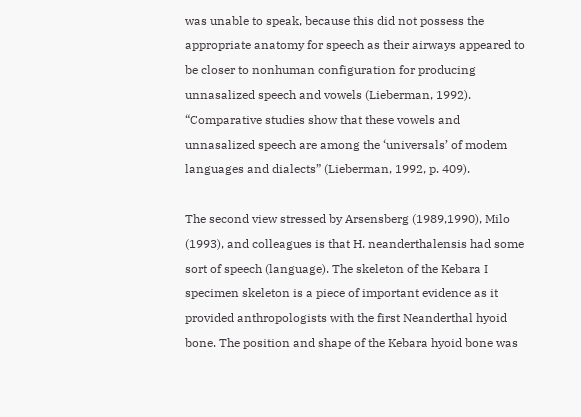was unable to speak, because this did not possess the appropriate anatomy for speech as their airways appeared to be closer to nonhuman configuration for producing unnasalized speech and vowels (Lieberman, 1992). “Comparative studies show that these vowels and unnasalized speech are among the ‘universals’ of modem languages and dialects” (Lieberman, 1992, p. 409).

The second view stressed by Arsensberg (1989,1990), Milo (1993), and colleagues is that H. neanderthalensis had some sort of speech (language). The skeleton of the Kebara I specimen skeleton is a piece of important evidence as it provided anthropologists with the first Neanderthal hyoid bone. The position and shape of the Kebara hyoid bone was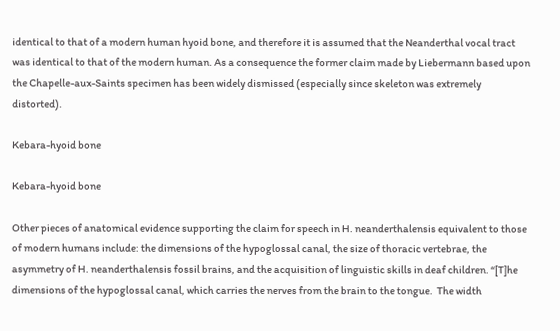identical to that of a modern human hyoid bone, and therefore it is assumed that the Neanderthal vocal tract was identical to that of the modern human. As a consequence the former claim made by Liebermann based upon the Chapelle-aux-Saints specimen has been widely dismissed (especially since skeleton was extremely distorted).

Kebara-hyoid bone

Kebara-hyoid bone

Other pieces of anatomical evidence supporting the claim for speech in H. neanderthalensis equivalent to those of modern humans include: the dimensions of the hypoglossal canal, the size of thoracic vertebrae, the asymmetry of H. neanderthalensis fossil brains, and the acquisition of linguistic skills in deaf children. “[T]he dimensions of the hypoglossal canal, which carries the nerves from the brain to the tongue.  The width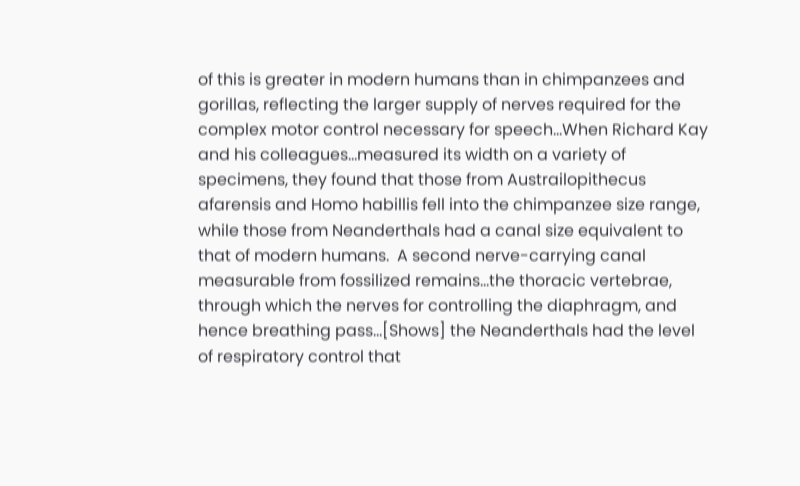of this is greater in modern humans than in chimpanzees and gorillas, reflecting the larger supply of nerves required for the complex motor control necessary for speech…When Richard Kay and his colleagues…measured its width on a variety of specimens, they found that those from Austrailopithecus afarensis and Homo habillis fell into the chimpanzee size range, while those from Neanderthals had a canal size equivalent to that of modern humans.  A second nerve-carrying canal measurable from fossilized remains…the thoracic vertebrae, through which the nerves for controlling the diaphragm, and hence breathing pass…[Shows] the Neanderthals had the level of respiratory control that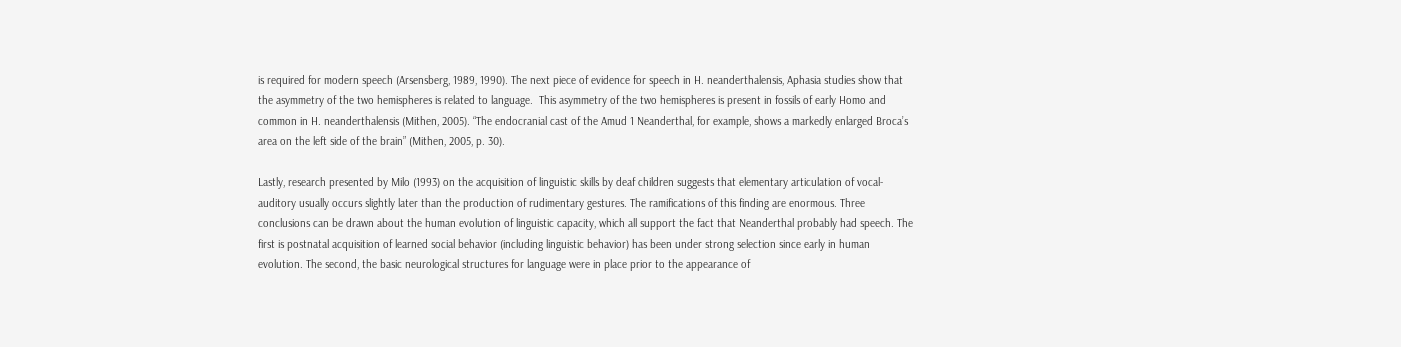is required for modern speech (Arsensberg, 1989, 1990). The next piece of evidence for speech in H. neanderthalensis, Aphasia studies show that the asymmetry of the two hemispheres is related to language.  This asymmetry of the two hemispheres is present in fossils of early Homo and common in H. neanderthalensis (Mithen, 2005). “The endocranial cast of the Amud 1 Neanderthal, for example, shows a markedly enlarged Broca’s area on the left side of the brain” (Mithen, 2005, p. 30).

Lastly, research presented by Milo (1993) on the acquisition of linguistic skills by deaf children suggests that elementary articulation of vocal-auditory usually occurs slightly later than the production of rudimentary gestures. The ramifications of this finding are enormous. Three conclusions can be drawn about the human evolution of linguistic capacity, which all support the fact that Neanderthal probably had speech. The first is postnatal acquisition of learned social behavior (including linguistic behavior) has been under strong selection since early in human evolution. The second, the basic neurological structures for language were in place prior to the appearance of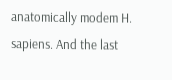anatomically modem H. sapiens. And the last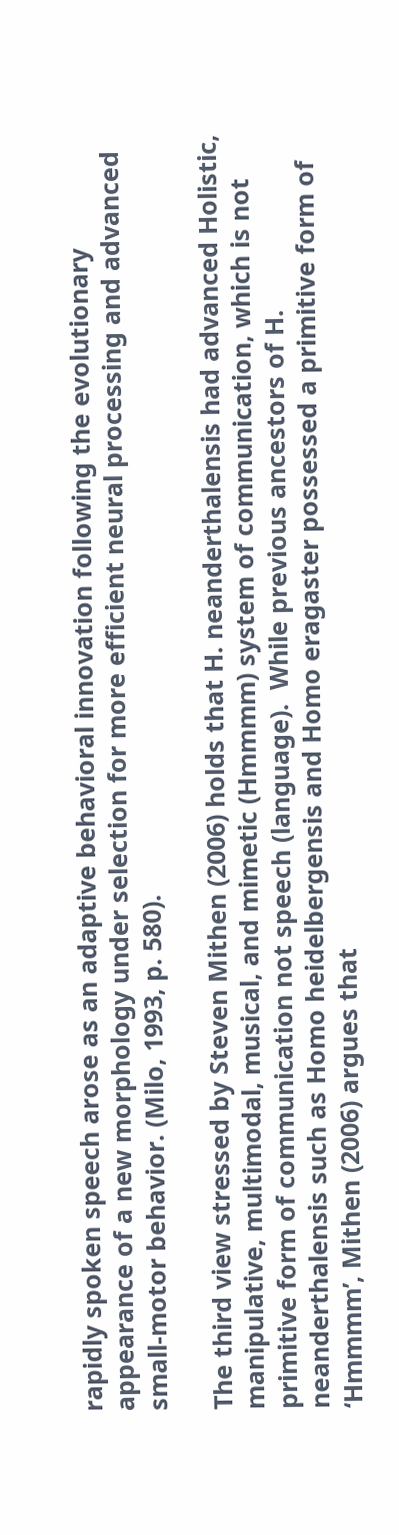rapidly spoken speech arose as an adaptive behavioral innovation following the evolutionary appearance of a new morphology under selection for more efficient neural processing and advanced small-motor behavior. (Milo, 1993, p. 580).

The third view stressed by Steven Mithen (2006) holds that H. neanderthalensis had advanced Holistic, manipulative, multimodal, musical, and mimetic (Hmmmm) system of communication, which is not primitive form of communication not speech (language).  While previous ancestors of H. neanderthalensis such as Homo heidelbergensis and Homo eragaster possessed a primitive form of ‘Hmmmm’, Mithen (2006) argues that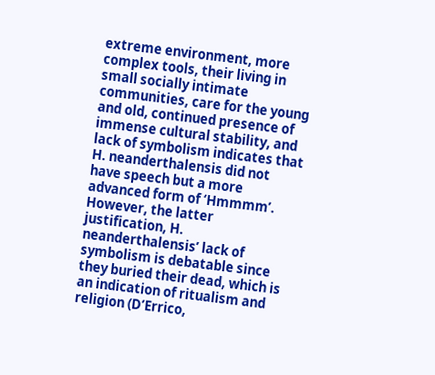extreme environment, more complex tools, their living in small socially intimate communities, care for the young and old, continued presence of immense cultural stability, and lack of symbolism indicates that H. neanderthalensis did not have speech but a more advanced form of ‘Hmmmm’.  However, the latter justification, H. neanderthalensis’ lack of symbolism is debatable since they buried their dead, which is an indication of ritualism and religion (D’Errico,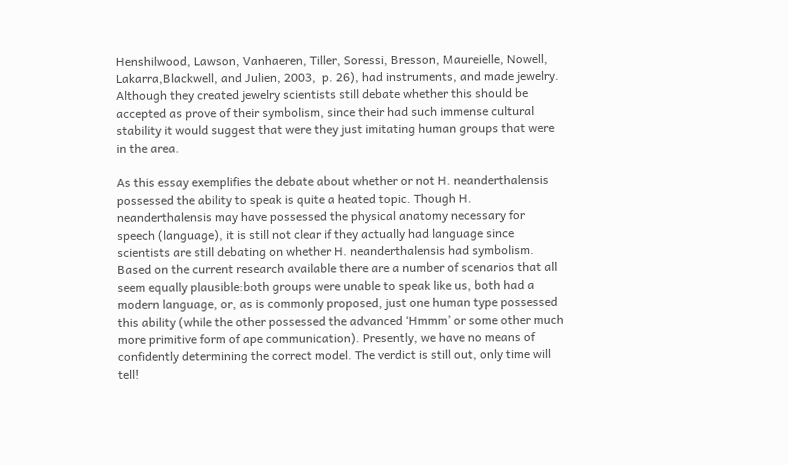Henshilwood, Lawson, Vanhaeren, Tiller, Soressi, Bresson, Maureielle, Nowell, Lakarra,Blackwell, and Julien, 2003,  p. 26), had instruments, and made jewelry.  Although they created jewelry scientists still debate whether this should be accepted as prove of their symbolism, since their had such immense cultural stability it would suggest that were they just imitating human groups that were in the area.

As this essay exemplifies the debate about whether or not H. neanderthalensis possessed the ability to speak is quite a heated topic. Though H. neanderthalensis may have possessed the physical anatomy necessary for speech (language), it is still not clear if they actually had language since scientists are still debating on whether H. neanderthalensis had symbolism. Based on the current research available there are a number of scenarios that all seem equally plausible:both groups were unable to speak like us, both had a modern language, or, as is commonly proposed, just one human type possessed this ability (while the other possessed the advanced ‘Hmmm’ or some other much more primitive form of ape communication). Presently, we have no means of confidently determining the correct model. The verdict is still out, only time will tell!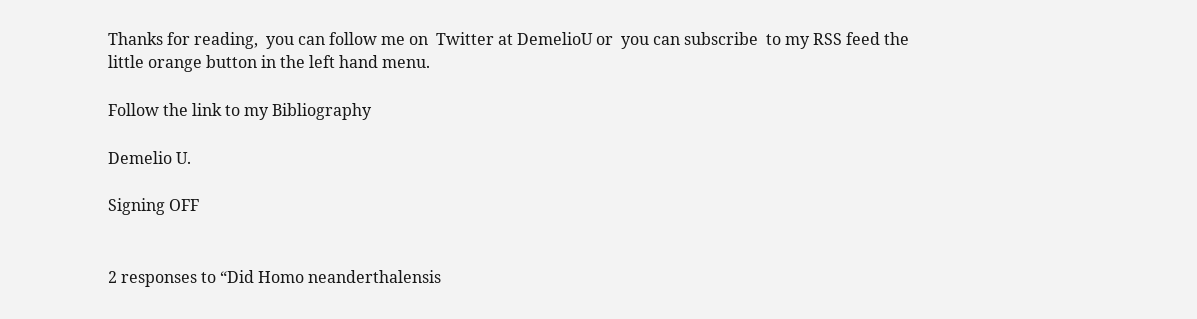Thanks for reading,  you can follow me on  Twitter at DemelioU or  you can subscribe  to my RSS feed the little orange button in the left hand menu.

Follow the link to my Bibliography

Demelio U.

Signing OFF


2 responses to “Did Homo neanderthalensis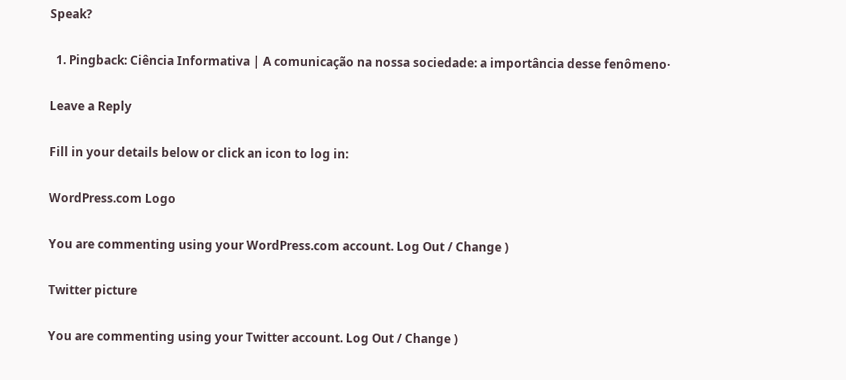Speak?

  1. Pingback: Ciência Informativa | A comunicação na nossa sociedade: a importância desse fenômeno·

Leave a Reply

Fill in your details below or click an icon to log in:

WordPress.com Logo

You are commenting using your WordPress.com account. Log Out / Change )

Twitter picture

You are commenting using your Twitter account. Log Out / Change )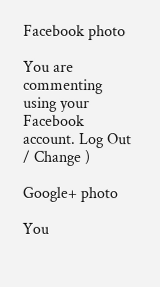Facebook photo

You are commenting using your Facebook account. Log Out / Change )

Google+ photo

You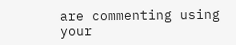are commenting using your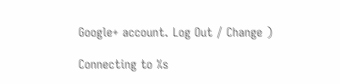Google+ account. Log Out / Change )

Connecting to %s